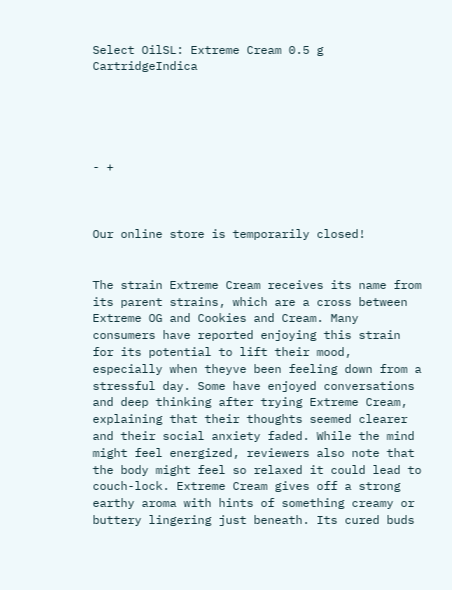Select OilSL: Extreme Cream 0.5 g CartridgeIndica





- +



Our online store is temporarily closed!


The strain Extreme Cream receives its name from its parent strains, which are a cross between Extreme OG and Cookies and Cream. Many consumers have reported enjoying this strain for its potential to lift their mood, especially when theyve been feeling down from a stressful day. Some have enjoyed conversations and deep thinking after trying Extreme Cream, explaining that their thoughts seemed clearer and their social anxiety faded. While the mind might feel energized, reviewers also note that the body might feel so relaxed it could lead to couch-lock. Extreme Cream gives off a strong earthy aroma with hints of something creamy or buttery lingering just beneath. Its cured buds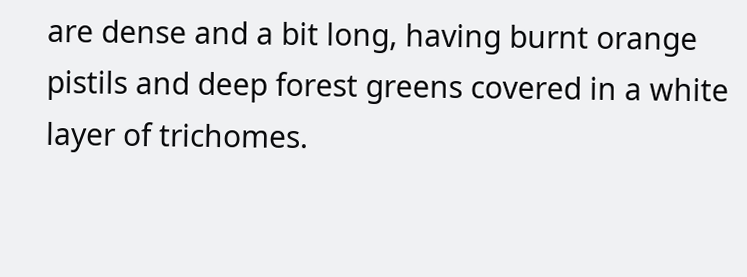are dense and a bit long, having burnt orange pistils and deep forest greens covered in a white layer of trichomes.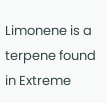Limonene is a terpene found in Extreme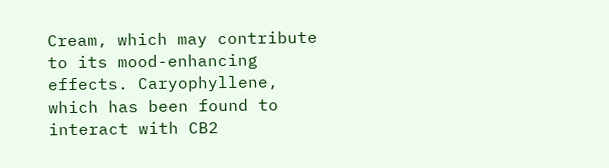Cream, which may contribute to its mood-enhancing effects. Caryophyllene, which has been found to interact with CB2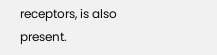receptors, is also present.